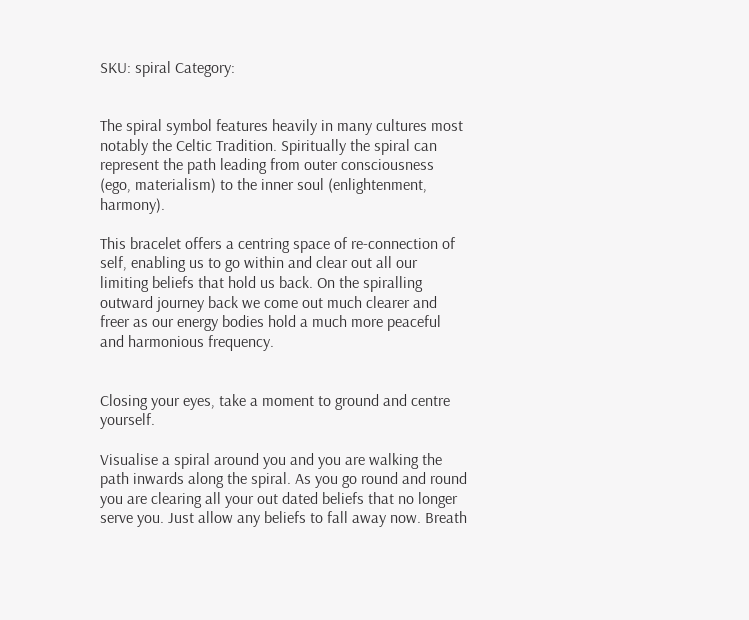SKU: spiral Category:


The spiral symbol features heavily in many cultures most notably the Celtic Tradition. Spiritually the spiral can represent the path leading from outer consciousness (ego, materialism) to the inner soul (enlightenment, harmony).

This bracelet offers a centring space of re-connection of self, enabling us to go within and clear out all our limiting beliefs that hold us back. On the spiralling outward journey back we come out much clearer and freer as our energy bodies hold a much more peaceful and harmonious frequency.


Closing your eyes, take a moment to ground and centre yourself.

Visualise a spiral around you and you are walking the path inwards along the spiral. As you go round and round you are clearing all your out dated beliefs that no longer serve you. Just allow any beliefs to fall away now. Breath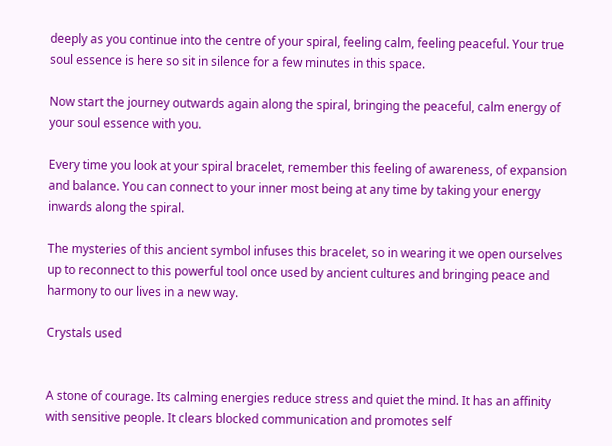deeply as you continue into the centre of your spiral, feeling calm, feeling peaceful. Your true soul essence is here so sit in silence for a few minutes in this space.

Now start the journey outwards again along the spiral, bringing the peaceful, calm energy of your soul essence with you.

Every time you look at your spiral bracelet, remember this feeling of awareness, of expansion and balance. You can connect to your inner most being at any time by taking your energy inwards along the spiral.

The mysteries of this ancient symbol infuses this bracelet, so in wearing it we open ourselves up to reconnect to this powerful tool once used by ancient cultures and bringing peace and harmony to our lives in a new way.

Crystals used


A stone of courage. Its calming energies reduce stress and quiet the mind. It has an affinity with sensitive people. It clears blocked communication and promotes self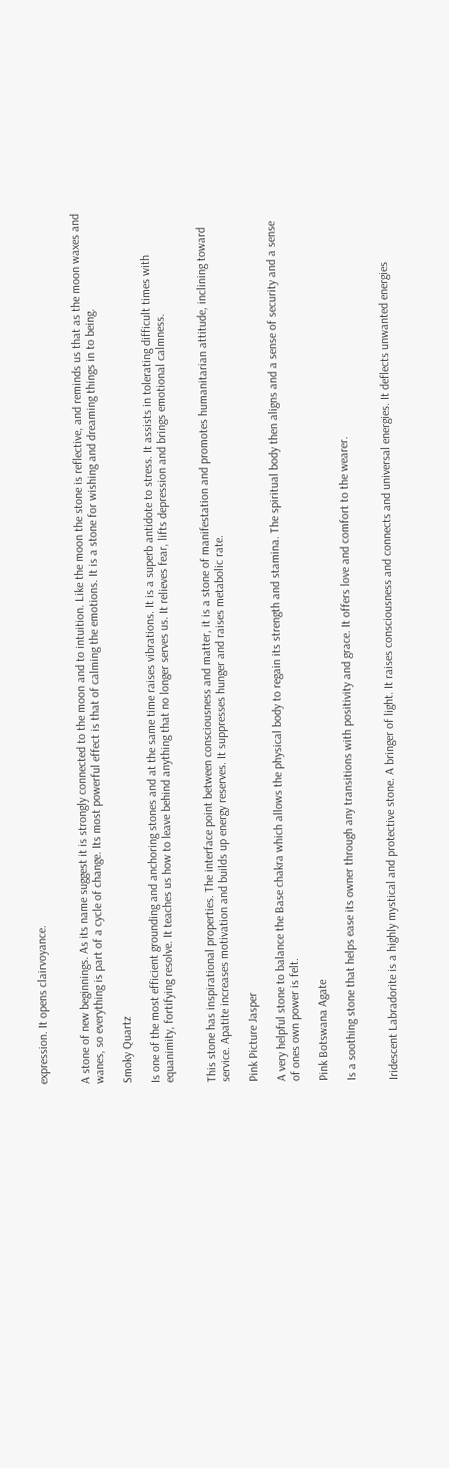expression. It opens clairvoyance.


A stone of new beginnings. As its name suggest it is strongly connected to the moon and to intuition. Like the moon the stone is reflective, and reminds us that as the moon waxes and wanes, so everything is part of a cycle of change. Its most powerful effect is that of calming the emotions. It is a stone for wishing and dreaming things in to being.

Smoky Quartz

Is one of the most efficient grounding and anchoring stones and at the same time raises vibrations. It is a superb antidote to stress. It assists in tolerating difficult times with equanimity, fortifying resolve. It teaches us how to leave behind anything that no longer serves us. It relieves fear, lifts depression and brings emotional calmness.


This stone has inspirational properties. The interface point between consciousness and matter, it is a stone of manifestation and promotes humanitarian attitude, inclining toward service. Apatite increases motivation and builds up energy reserves. It suppresses hunger and raises metabolic rate.

Pink Picture Jasper

A very helpful stone to balance the Base chakra which allows the physical body to regain its strength and stamina. The spiritual body then aligns and a sense of security and a sense of ones own power is felt.

Pink Botswana Agate

Is a soothing stone that helps ease its owner through any transitions with positivity and grace. It offers love and comfort to the wearer.


Iridescent Labradorite is a highly mystical and protective stone. A bringer of light. It raises consciousness and connects and universal energies. It deflects unwanted energies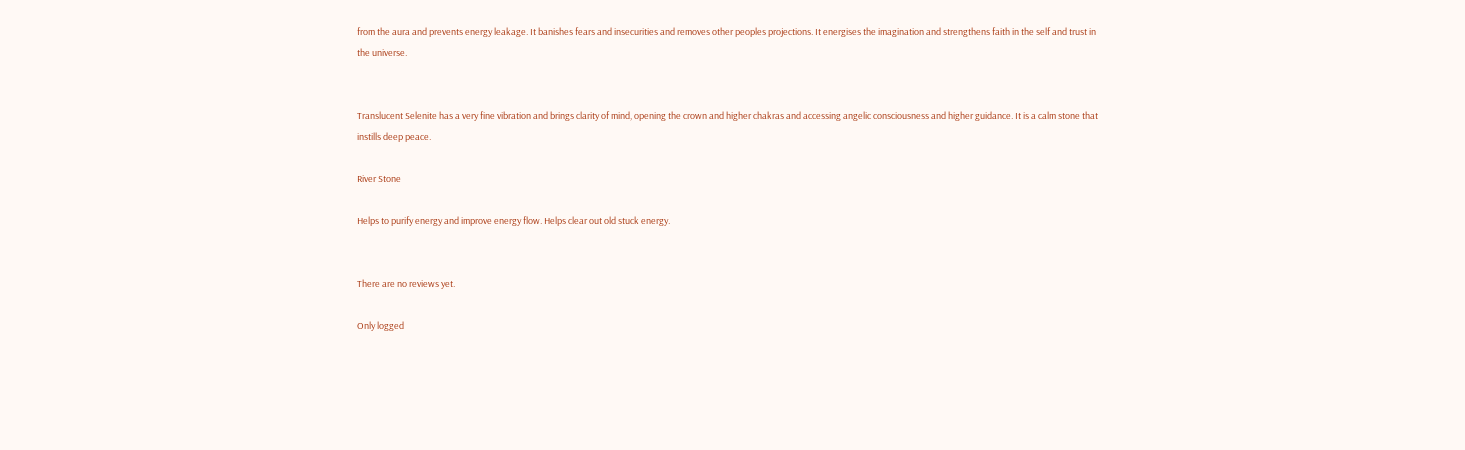from the aura and prevents energy leakage. It banishes fears and insecurities and removes other peoples projections. It energises the imagination and strengthens faith in the self and trust in the universe.


Translucent Selenite has a very fine vibration and brings clarity of mind, opening the crown and higher chakras and accessing angelic consciousness and higher guidance. It is a calm stone that instills deep peace.

River Stone

Helps to purify energy and improve energy flow. Helps clear out old stuck energy.


There are no reviews yet.

Only logged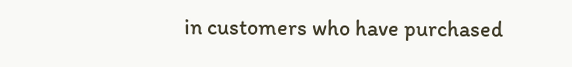in customers who have purchased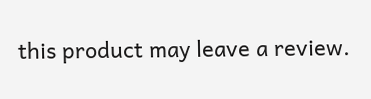this product may leave a review.